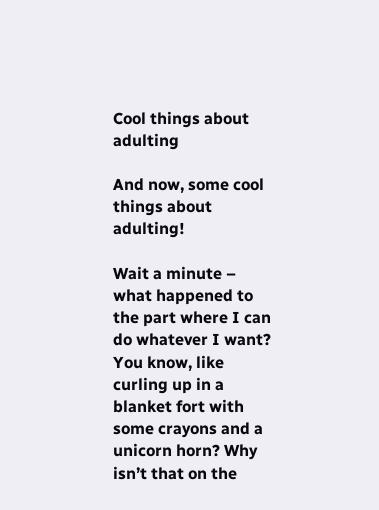Cool things about adulting

And now, some cool things about adulting!

Wait a minute – what happened to the part where I can do whatever I want? You know, like curling up in a blanket fort with some crayons and a unicorn horn? Why isn’t that on the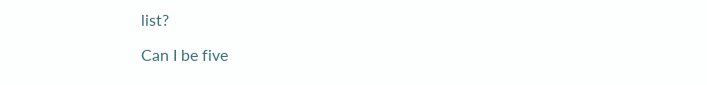list?

Can I be five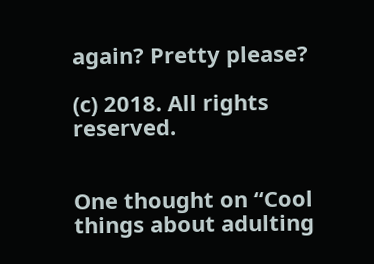again? Pretty please?

(c) 2018. All rights reserved.


One thought on “Cool things about adulting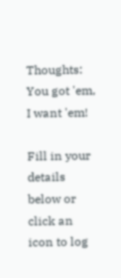Thoughts: You got 'em, I want 'em!

Fill in your details below or click an icon to log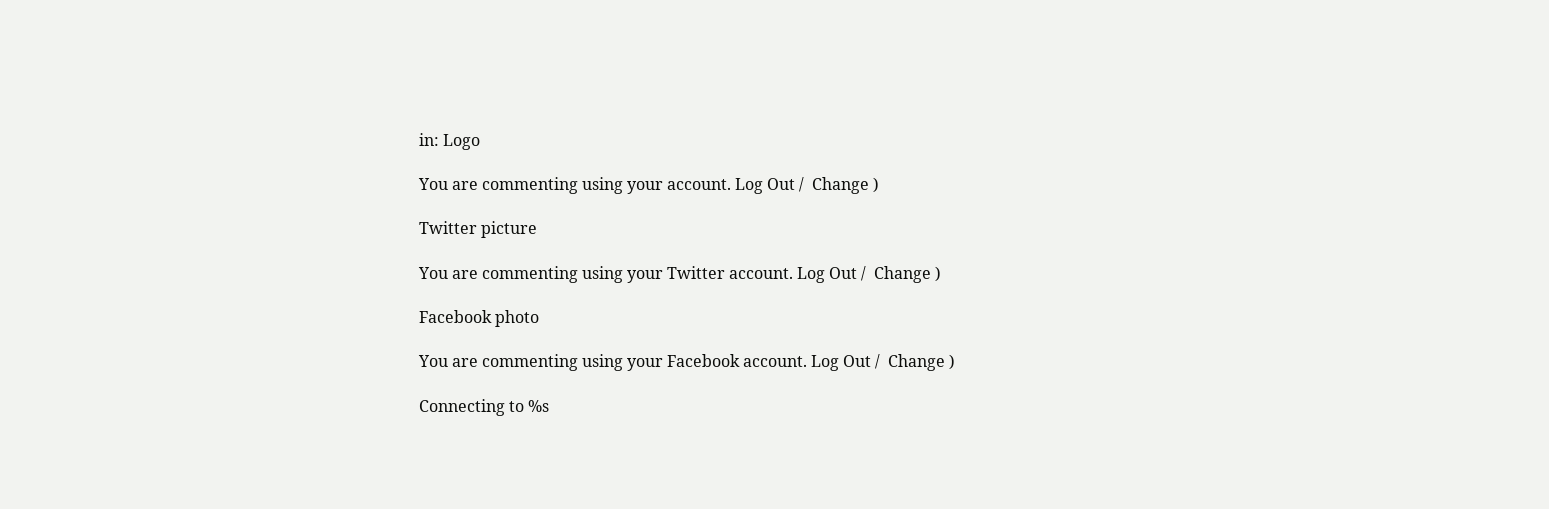in: Logo

You are commenting using your account. Log Out /  Change )

Twitter picture

You are commenting using your Twitter account. Log Out /  Change )

Facebook photo

You are commenting using your Facebook account. Log Out /  Change )

Connecting to %s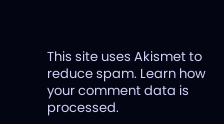This site uses Akismet to reduce spam. Learn how your comment data is processed.